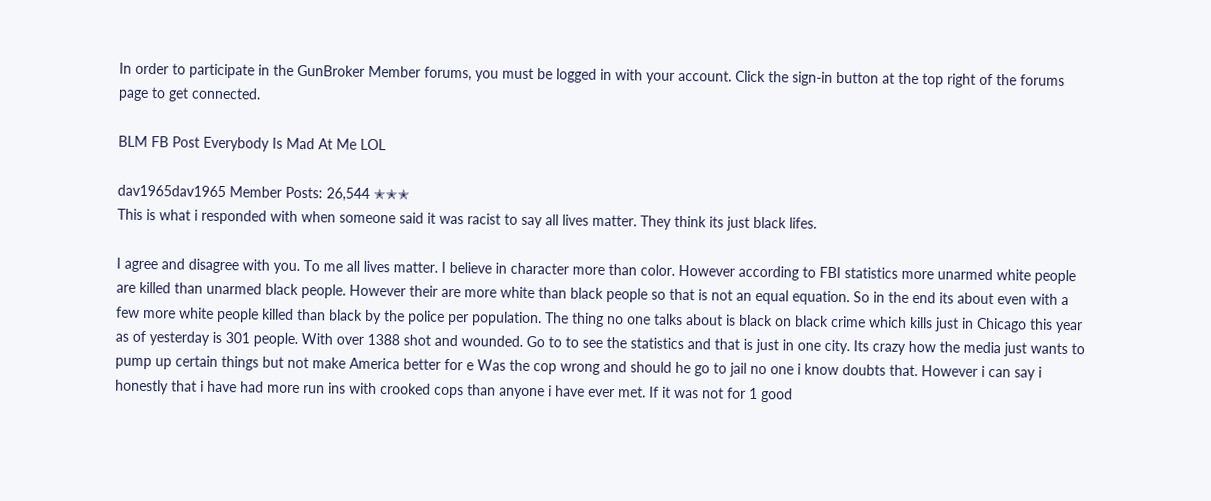In order to participate in the GunBroker Member forums, you must be logged in with your account. Click the sign-in button at the top right of the forums page to get connected.

BLM FB Post Everybody Is Mad At Me LOL

dav1965dav1965 Member Posts: 26,544 ✭✭✭
This is what i responded with when someone said it was racist to say all lives matter. They think its just black lifes.

I agree and disagree with you. To me all lives matter. I believe in character more than color. However according to FBI statistics more unarmed white people are killed than unarmed black people. However their are more white than black people so that is not an equal equation. So in the end its about even with a few more white people killed than black by the police per population. The thing no one talks about is black on black crime which kills just in Chicago this year as of yesterday is 301 people. With over 1388 shot and wounded. Go to to see the statistics and that is just in one city. Its crazy how the media just wants to pump up certain things but not make America better for e Was the cop wrong and should he go to jail no one i know doubts that. However i can say i honestly that i have had more run ins with crooked cops than anyone i have ever met. If it was not for 1 good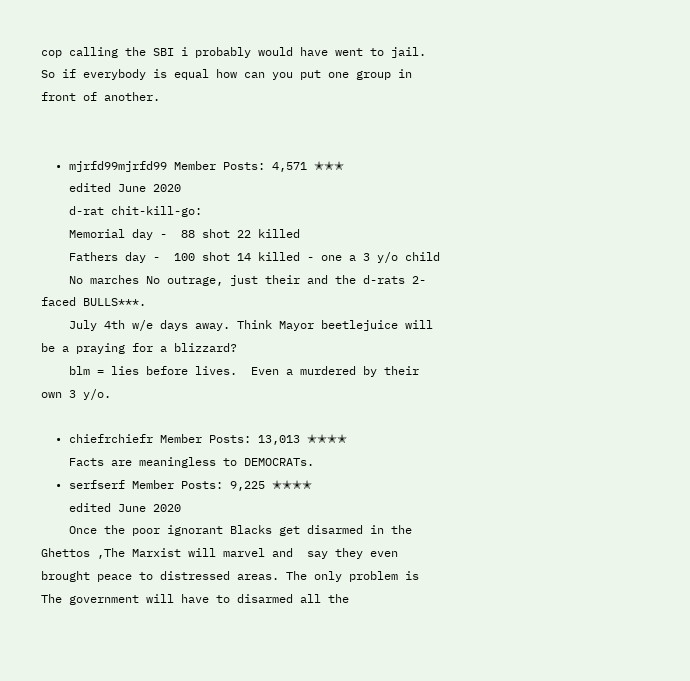cop calling the SBI i probably would have went to jail. So if everybody is equal how can you put one group in front of another.


  • mjrfd99mjrfd99 Member Posts: 4,571 ✭✭✭
    edited June 2020
    d-rat chit-kill-go:
    Memorial day -  88 shot 22 killed
    Fathers day -  100 shot 14 killed - one a 3 y/o child
    No marches No outrage, just their and the d-rats 2-faced BULLS***.
    July 4th w/e days away. Think Mayor beetlejuice will be a praying for a blizzard?
    blm = lies before lives.  Even a murdered by their own 3 y/o.

  • chiefrchiefr Member Posts: 13,013 ✭✭✭✭
    Facts are meaningless to DEMOCRATs.
  • serfserf Member Posts: 9,225 ✭✭✭✭
    edited June 2020
    Once the poor ignorant Blacks get disarmed in the Ghettos ,The Marxist will marvel and  say they even brought peace to distressed areas. The only problem is The government will have to disarmed all the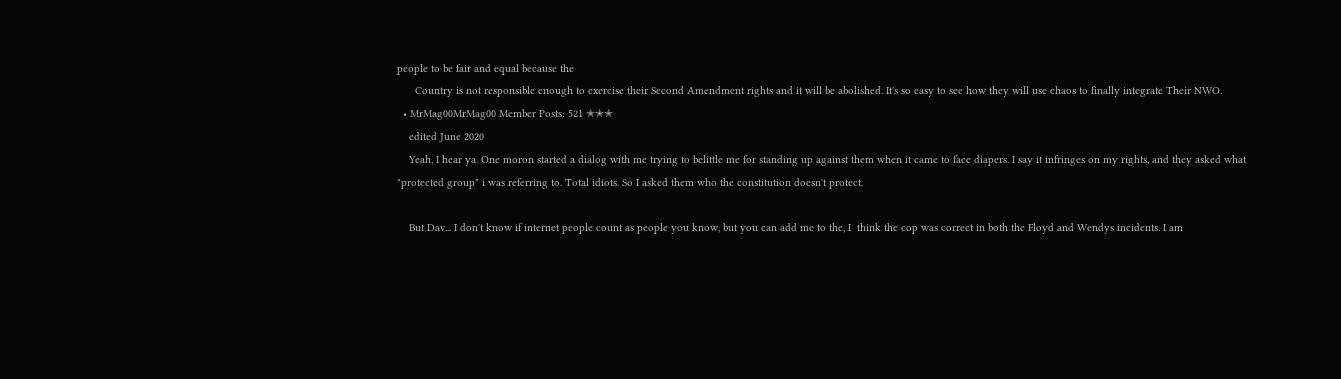people to be fair and equal because the
      Country is not responsible enough to exercise their Second Amendment rights and it will be abolished. It's so easy to see how they will use chaos to finally integrate Their NWO.
  • MrMag00MrMag00 Member Posts: 521 ✭✭✭
    edited June 2020
    Yeah, I hear ya. One moron started a dialog with me trying to belittle me for standing up against them when it came to face diapers. I say it infringes on my rights, and they asked what "protected group" i was referring to. Total idiots. So I asked them who the constitution doesn't protect.

    But Dav... I don't know if internet people count as people you know, but you can add me to the, I  think the cop was correct in both the Floyd and Wendys incidents. I am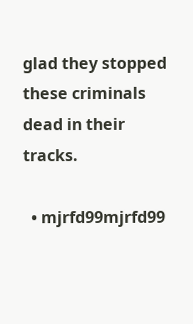glad they stopped these criminals dead in their tracks.

  • mjrfd99mjrfd99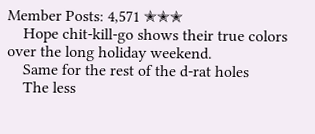Member Posts: 4,571 ✭✭✭
    Hope chit-kill-go shows their true colors over the long holiday weekend.
    Same for the rest of the d-rat holes
    The less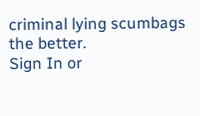criminal lying scumbags the better.
Sign In or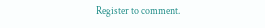Register to comment.